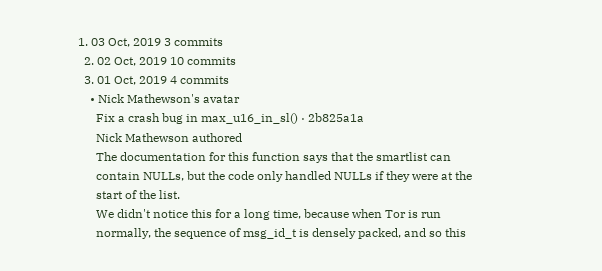1. 03 Oct, 2019 3 commits
  2. 02 Oct, 2019 10 commits
  3. 01 Oct, 2019 4 commits
    • Nick Mathewson's avatar
      Fix a crash bug in max_u16_in_sl() · 2b825a1a
      Nick Mathewson authored
      The documentation for this function says that the smartlist can
      contain NULLs, but the code only handled NULLs if they were at the
      start of the list.
      We didn't notice this for a long time, because when Tor is run
      normally, the sequence of msg_id_t is densely packed, and so this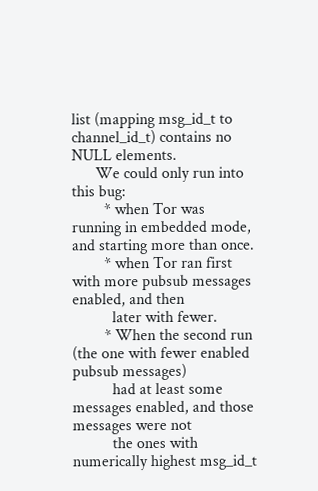list (mapping msg_id_t to channel_id_t) contains no NULL elements.
      We could only run into this bug:
        * when Tor was running in embedded mode, and starting more than once.
        * when Tor ran first with more pubsub messages enabled, and then
          later with fewer.
        * When the second run (the one with fewer enabled pubsub messages)
          had at least some messages enabled, and those messages were not
          the ones with numerically highest msg_id_t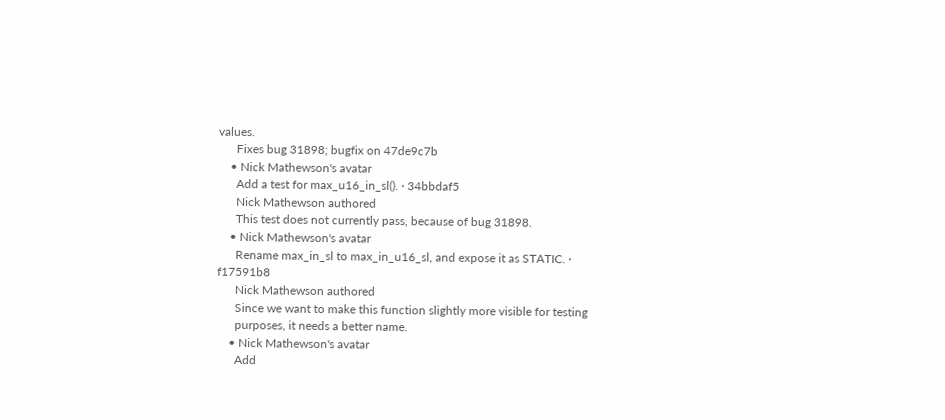values.
      Fixes bug 31898; bugfix on 47de9c7b
    • Nick Mathewson's avatar
      Add a test for max_u16_in_sl(). · 34bbdaf5
      Nick Mathewson authored
      This test does not currently pass, because of bug 31898.
    • Nick Mathewson's avatar
      Rename max_in_sl to max_in_u16_sl, and expose it as STATIC. · f17591b8
      Nick Mathewson authored
      Since we want to make this function slightly more visible for testing
      purposes, it needs a better name.
    • Nick Mathewson's avatar
      Add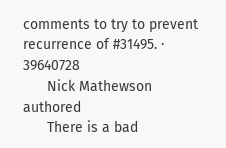comments to try to prevent recurrence of #31495. · 39640728
      Nick Mathewson authored
      There is a bad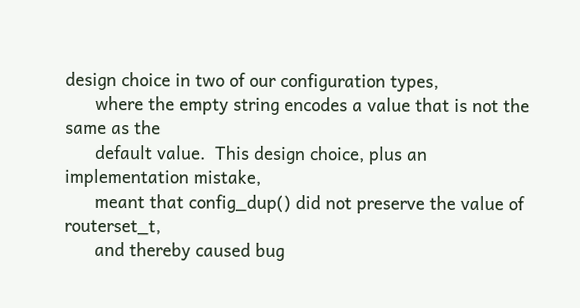design choice in two of our configuration types,
      where the empty string encodes a value that is not the same as the
      default value.  This design choice, plus an implementation mistake,
      meant that config_dup() did not preserve the value of routerset_t,
      and thereby caused bug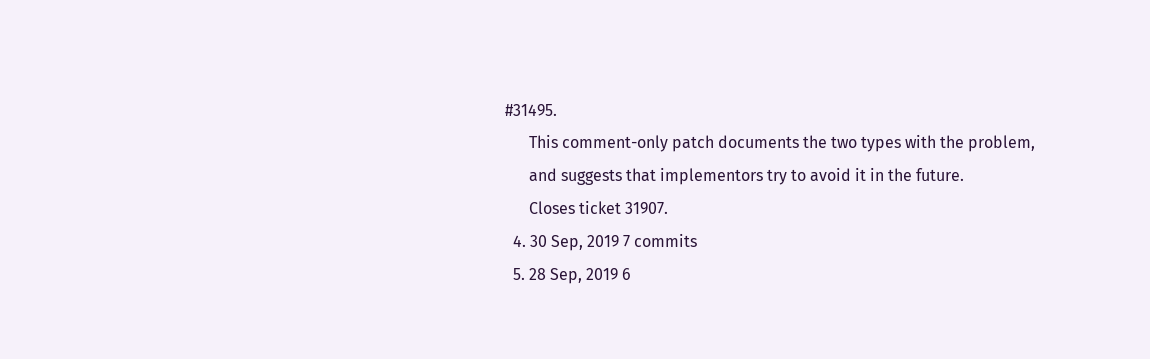#31495.
      This comment-only patch documents the two types with the problem,
      and suggests that implementors try to avoid it in the future.
      Closes ticket 31907.
  4. 30 Sep, 2019 7 commits
  5. 28 Sep, 2019 6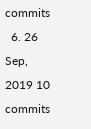commits
  6. 26 Sep, 2019 10 commits